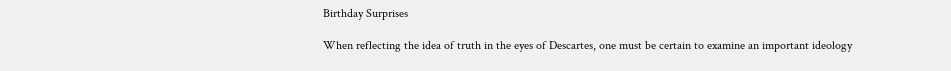Birthday Surprises

When reflecting the idea of truth in the eyes of Descartes, one must be certain to examine an important ideology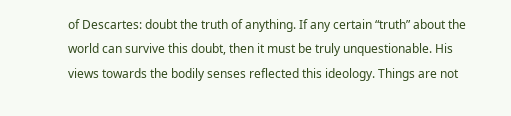of Descartes: doubt the truth of anything. If any certain “truth” about the world can survive this doubt, then it must be truly unquestionable. His views towards the bodily senses reflected this ideology. Things are not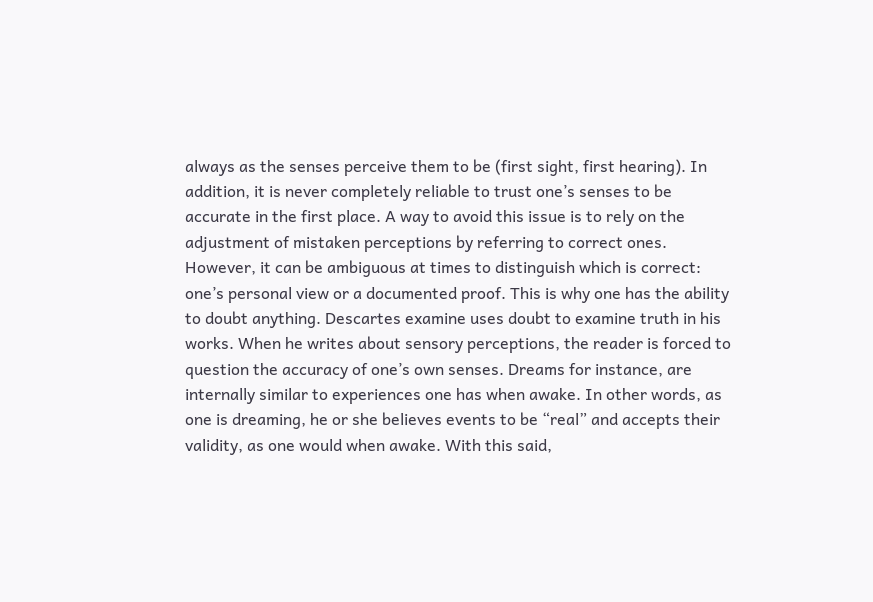always as the senses perceive them to be (first sight, first hearing). In addition, it is never completely reliable to trust one’s senses to be accurate in the first place. A way to avoid this issue is to rely on the adjustment of mistaken perceptions by referring to correct ones. However, it can be ambiguous at times to distinguish which is correct: one’s personal view or a documented proof. This is why one has the ability to doubt anything. Descartes examine uses doubt to examine truth in his works. When he writes about sensory perceptions, the reader is forced to question the accuracy of one’s own senses. Dreams for instance, are internally similar to experiences one has when awake. In other words, as one is dreaming, he or she believes events to be “real” and accepts their validity, as one would when awake. With this said,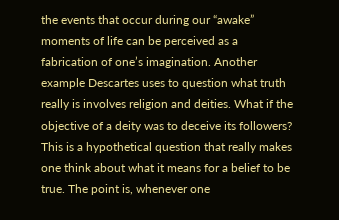the events that occur during our “awake” moments of life can be perceived as a fabrication of one’s imagination. Another example Descartes uses to question what truth really is involves religion and deities. What if the objective of a deity was to deceive its followers? This is a hypothetical question that really makes one think about what it means for a belief to be true. The point is, whenever one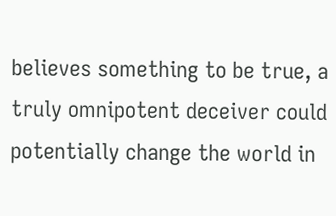believes something to be true, a truly omnipotent deceiver could potentially change the world in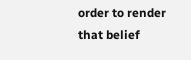order to render that belief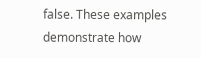false. These examples demonstrate how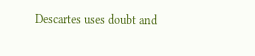Descartes uses doubt and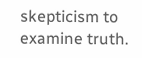skepticism to examine truth.